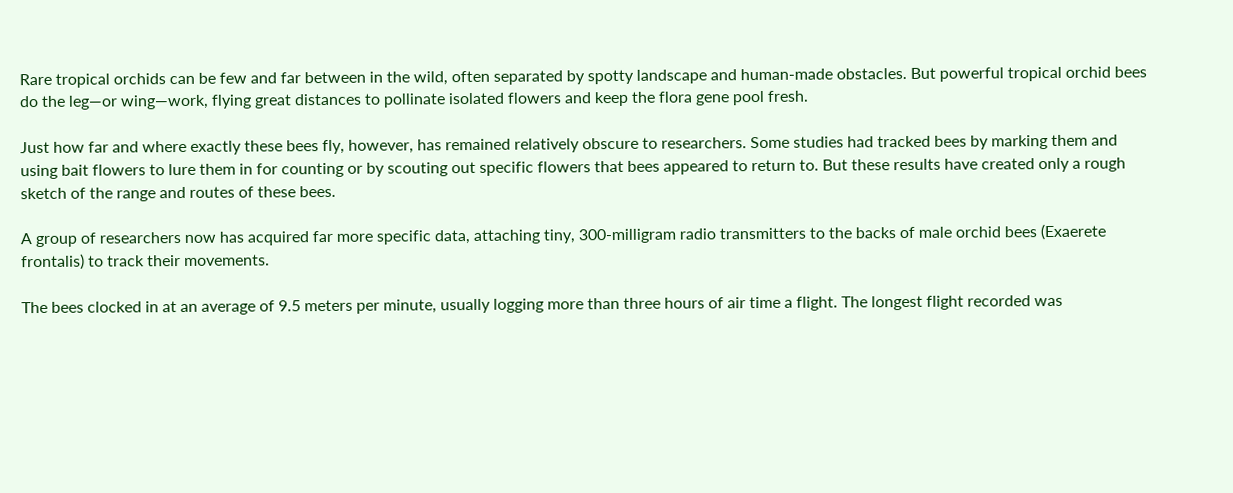Rare tropical orchids can be few and far between in the wild, often separated by spotty landscape and human-made obstacles. But powerful tropical orchid bees do the leg—or wing—work, flying great distances to pollinate isolated flowers and keep the flora gene pool fresh.

Just how far and where exactly these bees fly, however, has remained relatively obscure to researchers. Some studies had tracked bees by marking them and using bait flowers to lure them in for counting or by scouting out specific flowers that bees appeared to return to. But these results have created only a rough sketch of the range and routes of these bees.

A group of researchers now has acquired far more specific data, attaching tiny, 300-milligram radio transmitters to the backs of male orchid bees (Exaerete frontalis) to track their movements.

The bees clocked in at an average of 9.5 meters per minute, usually logging more than three hours of air time a flight. The longest flight recorded was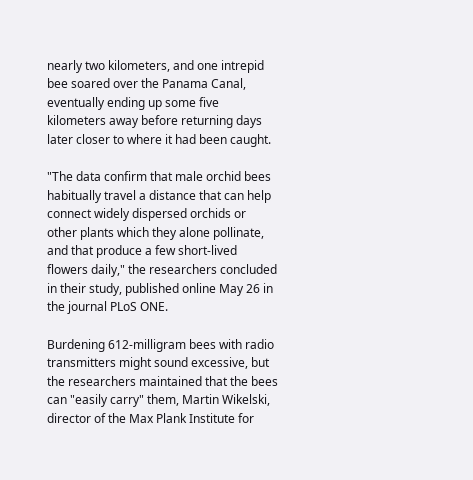nearly two kilometers, and one intrepid bee soared over the Panama Canal, eventually ending up some five kilometers away before returning days later closer to where it had been caught.

"The data confirm that male orchid bees habitually travel a distance that can help connect widely dispersed orchids or other plants which they alone pollinate, and that produce a few short-lived flowers daily," the researchers concluded in their study, published online May 26 in the journal PLoS ONE.

Burdening 612-milligram bees with radio transmitters might sound excessive, but the researchers maintained that the bees can "easily carry" them, Martin Wikelski, director of the Max Plank Institute for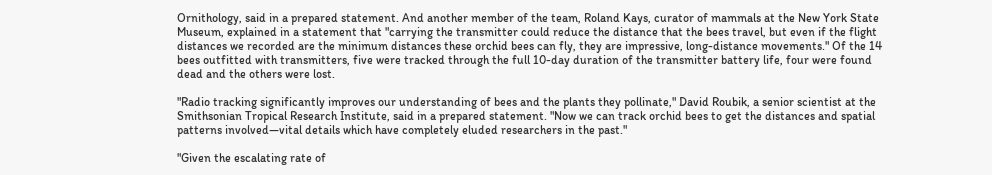Ornithology, said in a prepared statement. And another member of the team, Roland Kays, curator of mammals at the New York State Museum, explained in a statement that "carrying the transmitter could reduce the distance that the bees travel, but even if the flight distances we recorded are the minimum distances these orchid bees can fly, they are impressive, long-distance movements." Of the 14 bees outfitted with transmitters, five were tracked through the full 10-day duration of the transmitter battery life, four were found dead and the others were lost.

"Radio tracking significantly improves our understanding of bees and the plants they pollinate," David Roubik, a senior scientist at the Smithsonian Tropical Research Institute, said in a prepared statement. "Now we can track orchid bees to get the distances and spatial patterns involved—vital details which have completely eluded researchers in the past."

"Given the escalating rate of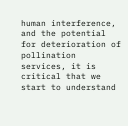human interference, and the potential for deterioration of pollination services, it is critical that we start to understand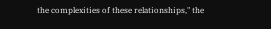the complexities of these relationships," the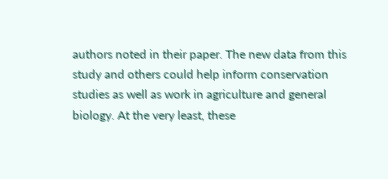authors noted in their paper. The new data from this study and others could help inform conservation studies as well as work in agriculture and general biology. At the very least, these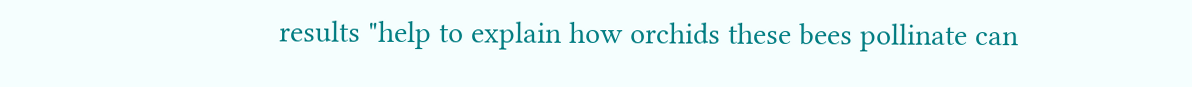results "help to explain how orchids these bees pollinate can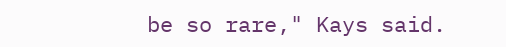be so rare," Kays said.